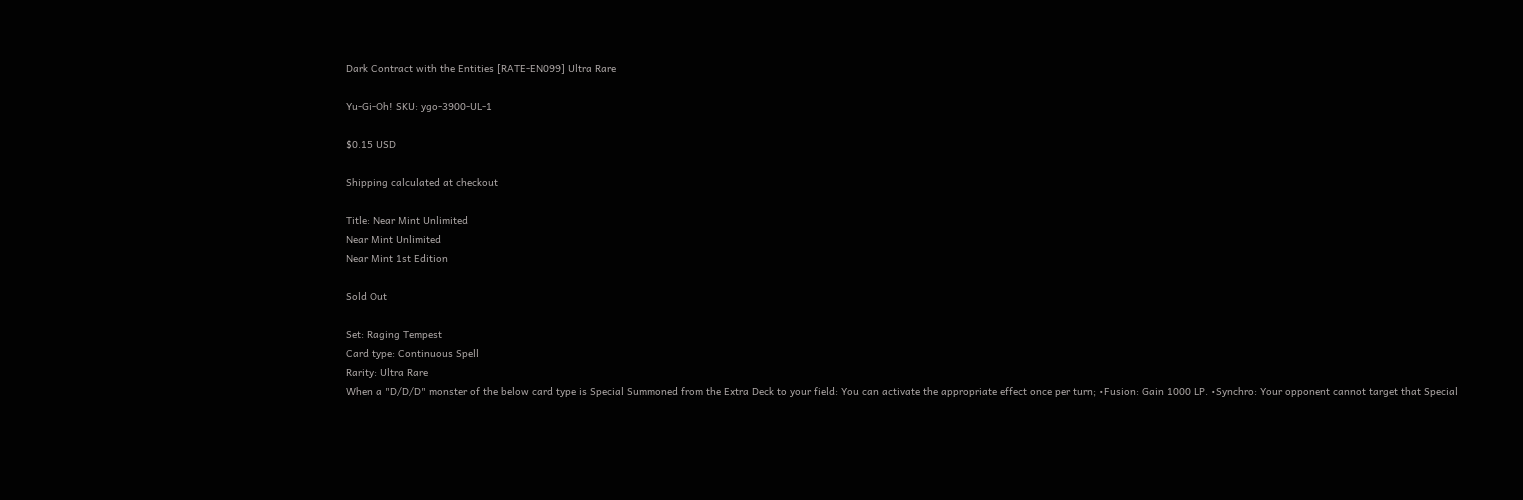Dark Contract with the Entities [RATE-EN099] Ultra Rare

Yu-Gi-Oh! SKU: ygo-3900-UL-1

$0.15 USD

Shipping calculated at checkout

Title: Near Mint Unlimited
Near Mint Unlimited
Near Mint 1st Edition

Sold Out

Set: Raging Tempest
Card type: Continuous Spell
Rarity: Ultra Rare
When a "D/D/D" monster of the below card type is Special Summoned from the Extra Deck to your field: You can activate the appropriate effect once per turn; •Fusion: Gain 1000 LP. •Synchro: Your opponent cannot target that Special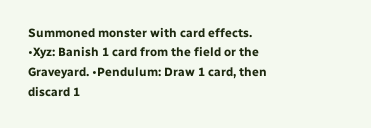Summoned monster with card effects. •Xyz: Banish 1 card from the field or the Graveyard. •Pendulum: Draw 1 card, then discard 1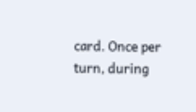card. Once per turn, during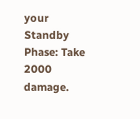your Standby Phase: Take 2000 damage.